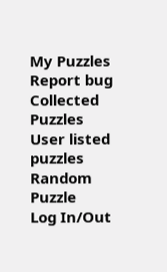My Puzzles
Report bug
Collected Puzzles
User listed puzzles
Random Puzzle
Log In/Out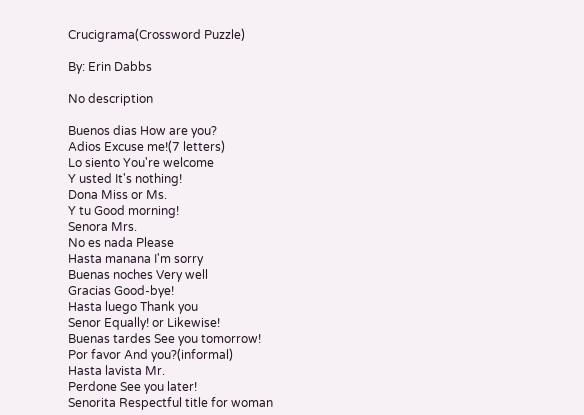Crucigrama(Crossword Puzzle)

By: Erin Dabbs

No description

Buenos dias How are you?
Adios Excuse me!(7 letters)
Lo siento You're welcome
Y usted It's nothing!
Dona Miss or Ms.
Y tu Good morning!
Senora Mrs.
No es nada Please
Hasta manana I'm sorry
Buenas noches Very well
Gracias Good-bye!
Hasta luego Thank you
Senor Equally! or Likewise!
Buenas tardes See you tomorrow!
Por favor And you?(informal)
Hasta lavista Mr.
Perdone See you later!
Senorita Respectful title for woman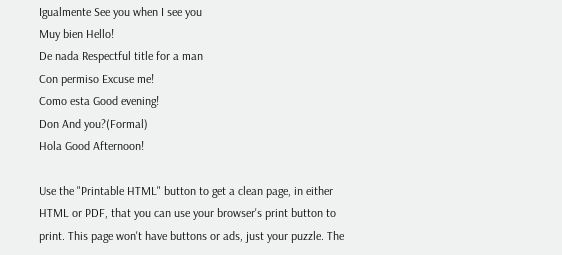Igualmente See you when I see you
Muy bien Hello!
De nada Respectful title for a man
Con permiso Excuse me!
Como esta Good evening!
Don And you?(Formal)
Hola Good Afternoon!

Use the "Printable HTML" button to get a clean page, in either HTML or PDF, that you can use your browser's print button to print. This page won't have buttons or ads, just your puzzle. The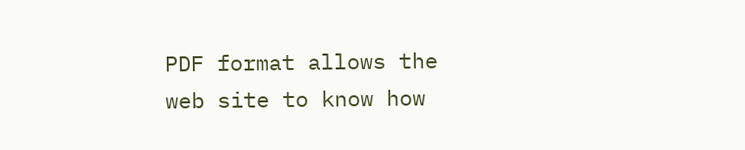PDF format allows the web site to know how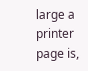large a printer page is,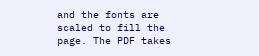and the fonts are scaled to fill the page. The PDF takes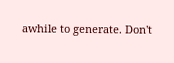awhile to generate. Don't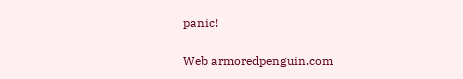panic!

Web armoredpenguin.com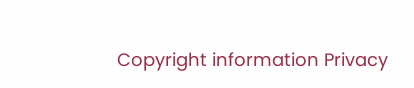Copyright information Privacy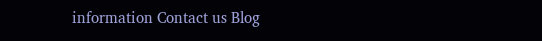information Contact us Blog